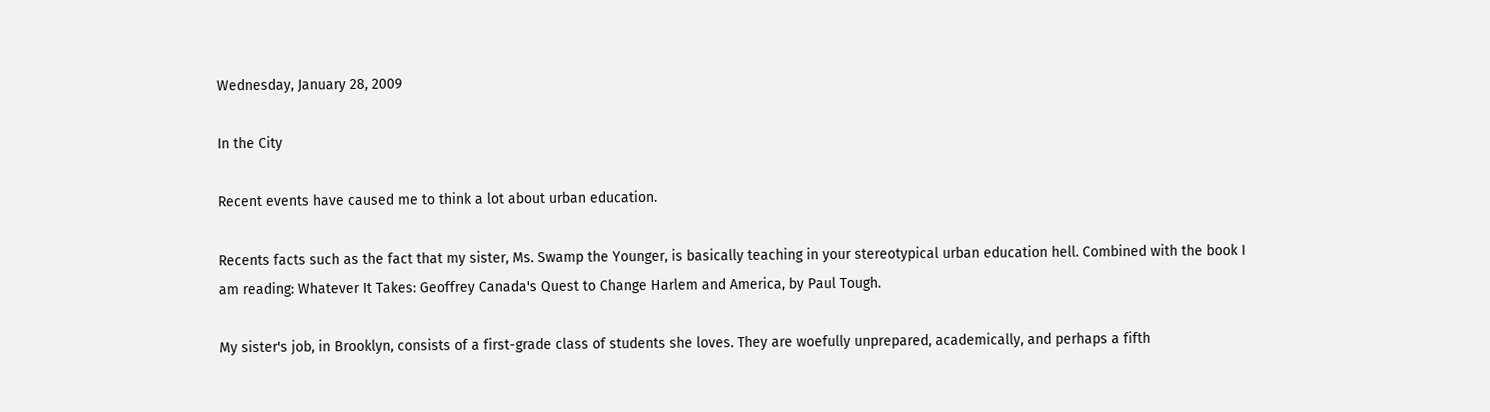Wednesday, January 28, 2009

In the City

Recent events have caused me to think a lot about urban education.

Recents facts such as the fact that my sister, Ms. Swamp the Younger, is basically teaching in your stereotypical urban education hell. Combined with the book I am reading: Whatever It Takes: Geoffrey Canada's Quest to Change Harlem and America, by Paul Tough.

My sister's job, in Brooklyn, consists of a first-grade class of students she loves. They are woefully unprepared, academically, and perhaps a fifth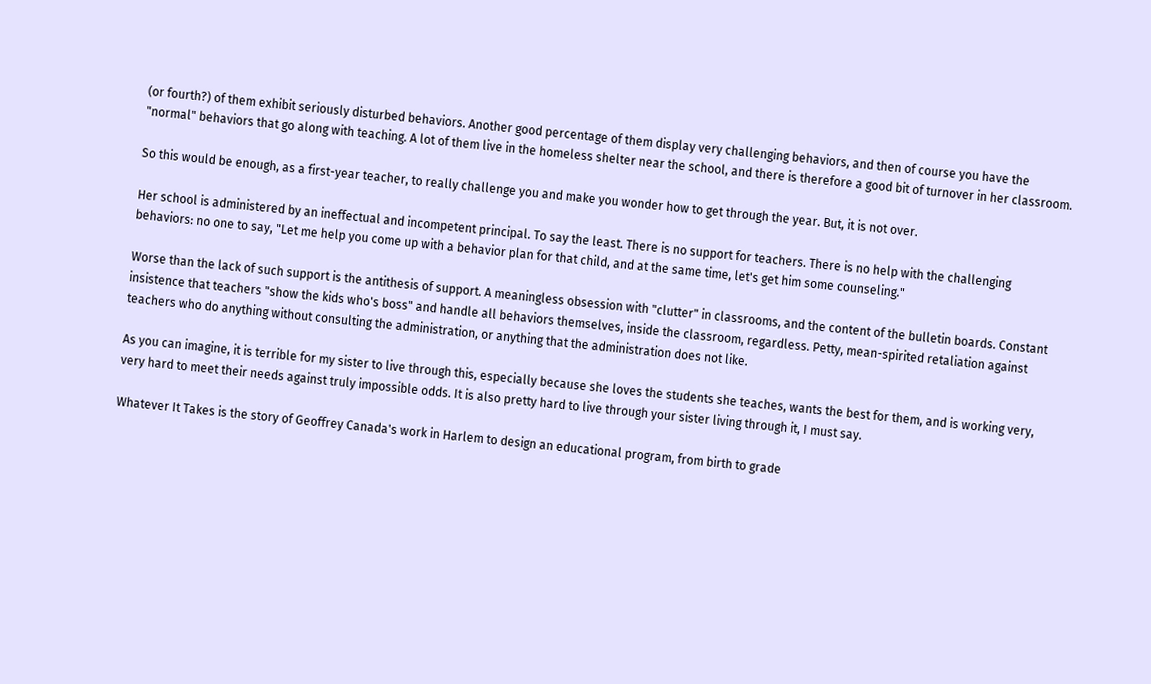(or fourth?) of them exhibit seriously disturbed behaviors. Another good percentage of them display very challenging behaviors, and then of course you have the "normal" behaviors that go along with teaching. A lot of them live in the homeless shelter near the school, and there is therefore a good bit of turnover in her classroom.

So this would be enough, as a first-year teacher, to really challenge you and make you wonder how to get through the year. But, it is not over.

Her school is administered by an ineffectual and incompetent principal. To say the least. There is no support for teachers. There is no help with the challenging behaviors: no one to say, "Let me help you come up with a behavior plan for that child, and at the same time, let's get him some counseling."

Worse than the lack of such support is the antithesis of support. A meaningless obsession with "clutter" in classrooms, and the content of the bulletin boards. Constant insistence that teachers "show the kids who's boss" and handle all behaviors themselves, inside the classroom, regardless. Petty, mean-spirited retaliation against teachers who do anything without consulting the administration, or anything that the administration does not like.

As you can imagine, it is terrible for my sister to live through this, especially because she loves the students she teaches, wants the best for them, and is working very, very hard to meet their needs against truly impossible odds. It is also pretty hard to live through your sister living through it, I must say.

Whatever It Takes is the story of Geoffrey Canada's work in Harlem to design an educational program, from birth to grade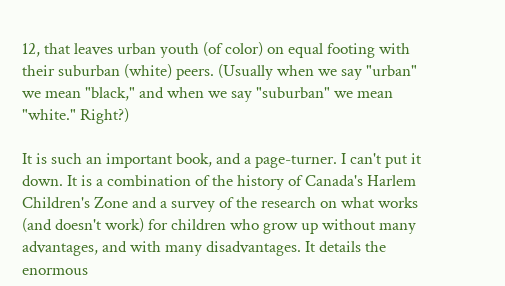12, that leaves urban youth (of color) on equal footing with their suburban (white) peers. (Usually when we say "urban" we mean "black," and when we say "suburban" we mean "white." Right?)

It is such an important book, and a page-turner. I can't put it down. It is a combination of the history of Canada's Harlem Children's Zone and a survey of the research on what works (and doesn't work) for children who grow up without many advantages, and with many disadvantages. It details the enormous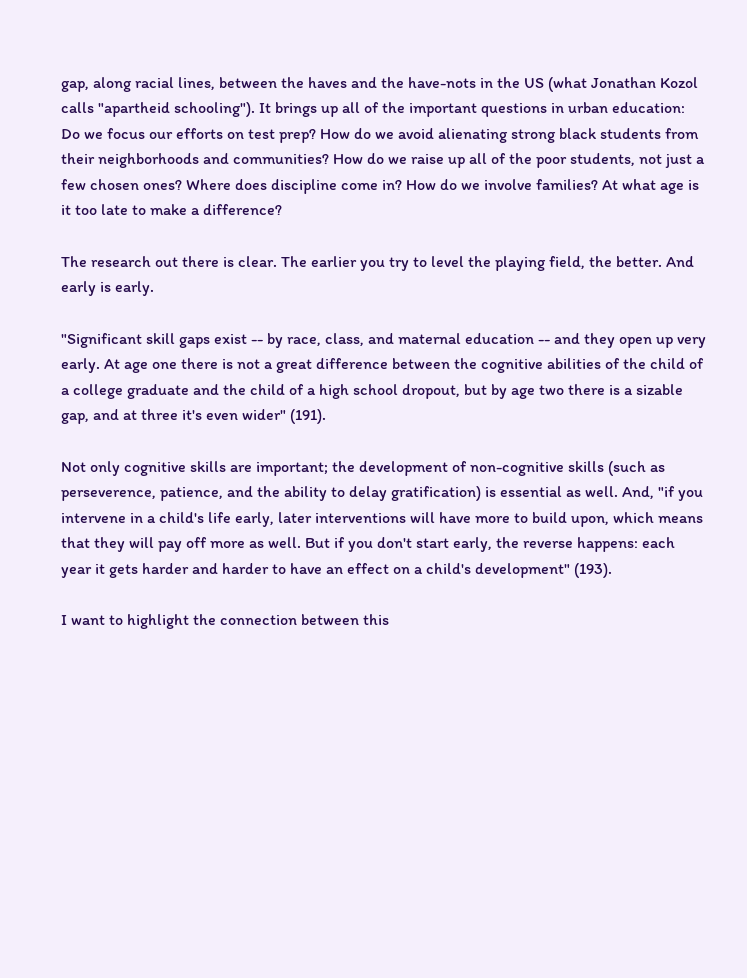gap, along racial lines, between the haves and the have-nots in the US (what Jonathan Kozol calls "apartheid schooling"). It brings up all of the important questions in urban education: Do we focus our efforts on test prep? How do we avoid alienating strong black students from their neighborhoods and communities? How do we raise up all of the poor students, not just a few chosen ones? Where does discipline come in? How do we involve families? At what age is it too late to make a difference?

The research out there is clear. The earlier you try to level the playing field, the better. And early is early.

"Significant skill gaps exist -- by race, class, and maternal education -- and they open up very early. At age one there is not a great difference between the cognitive abilities of the child of a college graduate and the child of a high school dropout, but by age two there is a sizable gap, and at three it's even wider" (191).

Not only cognitive skills are important; the development of non-cognitive skills (such as perseverence, patience, and the ability to delay gratification) is essential as well. And, "if you intervene in a child's life early, later interventions will have more to build upon, which means that they will pay off more as well. But if you don't start early, the reverse happens: each year it gets harder and harder to have an effect on a child's development" (193).

I want to highlight the connection between this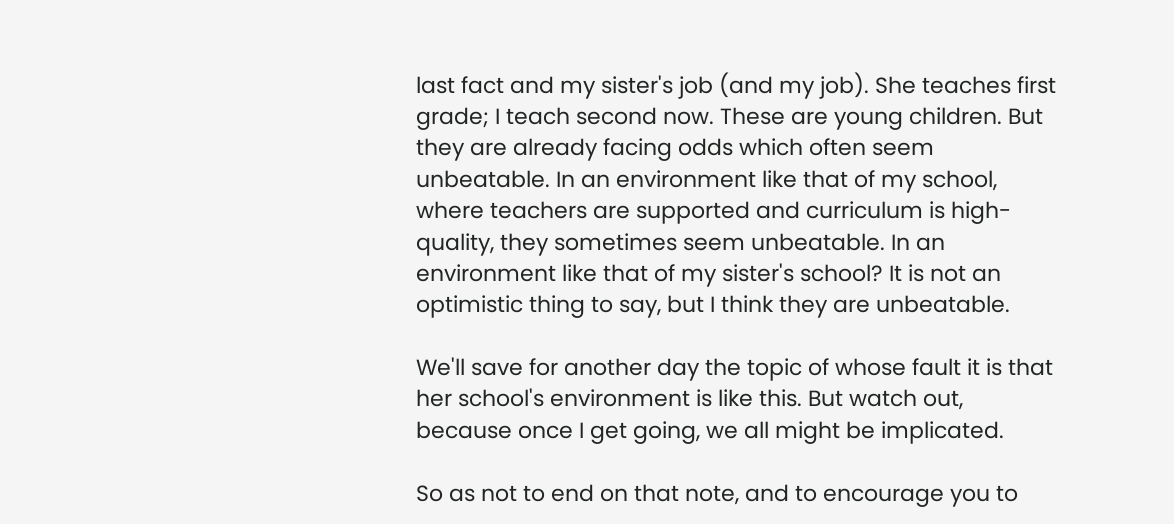last fact and my sister's job (and my job). She teaches first grade; I teach second now. These are young children. But they are already facing odds which often seem unbeatable. In an environment like that of my school, where teachers are supported and curriculum is high-quality, they sometimes seem unbeatable. In an environment like that of my sister's school? It is not an optimistic thing to say, but I think they are unbeatable.

We'll save for another day the topic of whose fault it is that her school's environment is like this. But watch out, because once I get going, we all might be implicated.

So as not to end on that note, and to encourage you to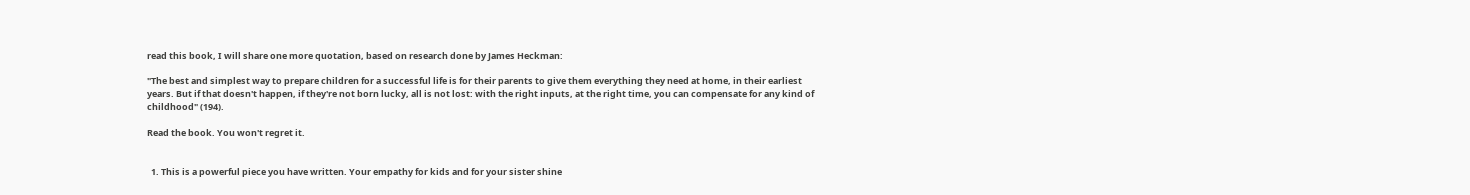read this book, I will share one more quotation, based on research done by James Heckman:

"The best and simplest way to prepare children for a successful life is for their parents to give them everything they need at home, in their earliest years. But if that doesn't happen, if they're not born lucky, all is not lost: with the right inputs, at the right time, you can compensate for any kind of childhood" (194).

Read the book. You won't regret it.


  1. This is a powerful piece you have written. Your empathy for kids and for your sister shine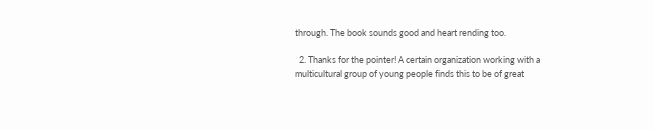through. The book sounds good and heart rending too.

  2. Thanks for the pointer! A certain organization working with a multicultural group of young people finds this to be of great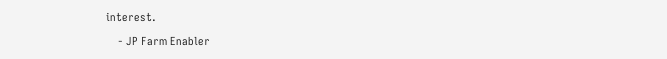interest.

    - JP Farm Enabler